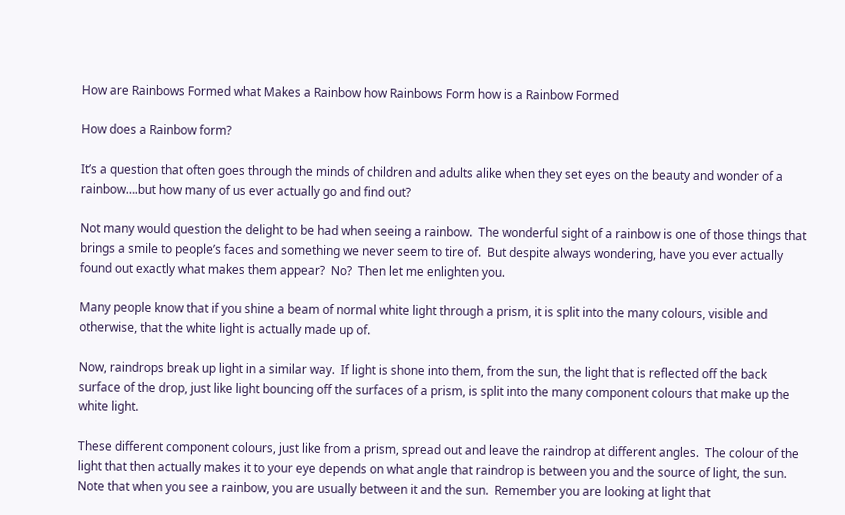How are Rainbows Formed what Makes a Rainbow how Rainbows Form how is a Rainbow Formed

How does a Rainbow form?

It’s a question that often goes through the minds of children and adults alike when they set eyes on the beauty and wonder of a rainbow….but how many of us ever actually go and find out?

Not many would question the delight to be had when seeing a rainbow.  The wonderful sight of a rainbow is one of those things that brings a smile to people’s faces and something we never seem to tire of.  But despite always wondering, have you ever actually found out exactly what makes them appear?  No?  Then let me enlighten you.

Many people know that if you shine a beam of normal white light through a prism, it is split into the many colours, visible and otherwise, that the white light is actually made up of.

Now, raindrops break up light in a similar way.  If light is shone into them, from the sun, the light that is reflected off the back surface of the drop, just like light bouncing off the surfaces of a prism, is split into the many component colours that make up the white light.

These different component colours, just like from a prism, spread out and leave the raindrop at different angles.  The colour of the light that then actually makes it to your eye depends on what angle that raindrop is between you and the source of light, the sun.  Note that when you see a rainbow, you are usually between it and the sun.  Remember you are looking at light that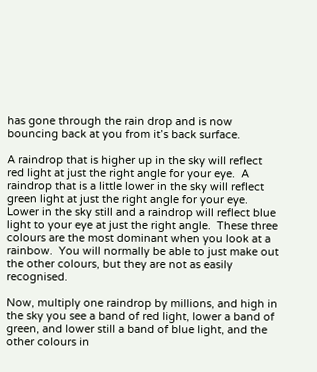has gone through the rain drop and is now bouncing back at you from it’s back surface.

A raindrop that is higher up in the sky will reflect red light at just the right angle for your eye.  A raindrop that is a little lower in the sky will reflect green light at just the right angle for your eye.  Lower in the sky still and a raindrop will reflect blue light to your eye at just the right angle.  These three colours are the most dominant when you look at a rainbow.  You will normally be able to just make out the other colours, but they are not as easily recognised.

Now, multiply one raindrop by millions, and high in the sky you see a band of red light, lower a band of green, and lower still a band of blue light, and the other colours in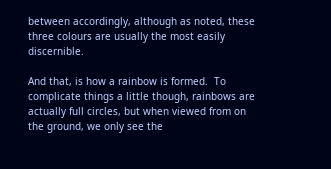between accordingly, although as noted, these three colours are usually the most easily discernible.

And that, is how a rainbow is formed.  To complicate things a little though, rainbows are actually full circles, but when viewed from on the ground, we only see the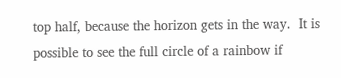top half, because the horizon gets in the way.  It is possible to see the full circle of a rainbow if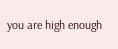you are high enough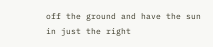off the ground and have the sun in just the right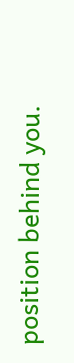position behind you.